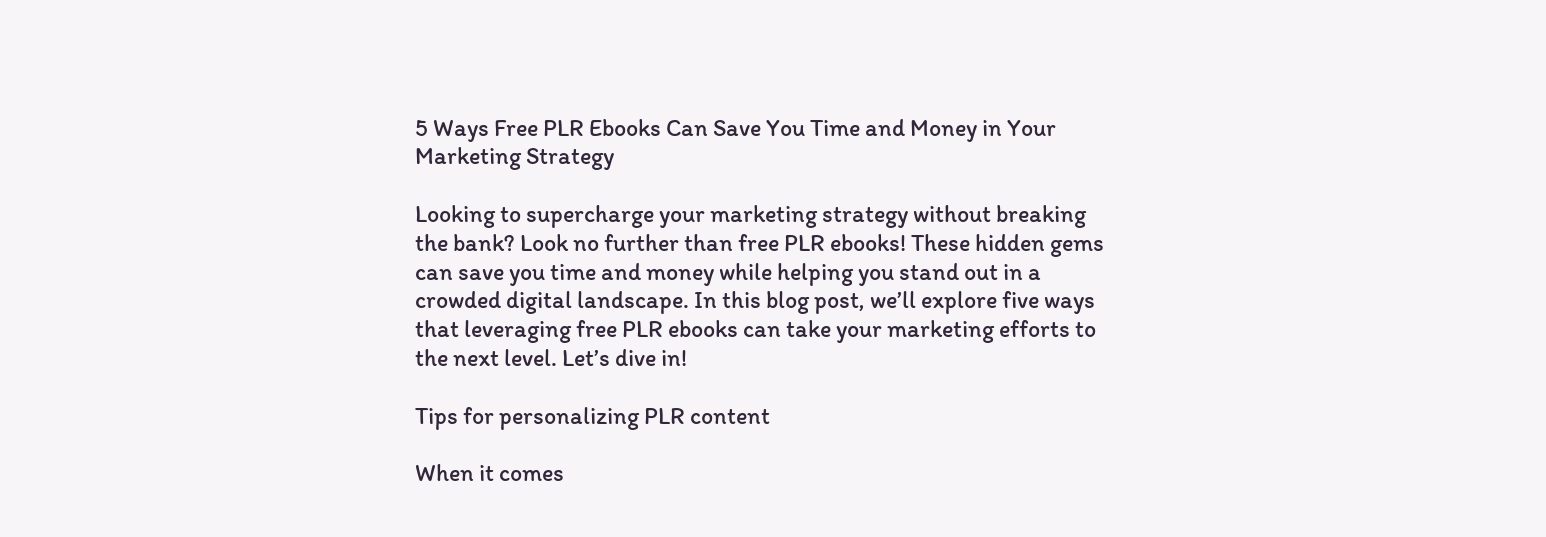5 Ways Free PLR Ebooks Can Save You Time and Money in Your Marketing Strategy

Looking to supercharge your marketing strategy without breaking the bank? Look no further than free PLR ebooks! These hidden gems can save you time and money while helping you stand out in a crowded digital landscape. In this blog post, we’ll explore five ways that leveraging free PLR ebooks can take your marketing efforts to the next level. Let’s dive in!

Tips for personalizing PLR content

When it comes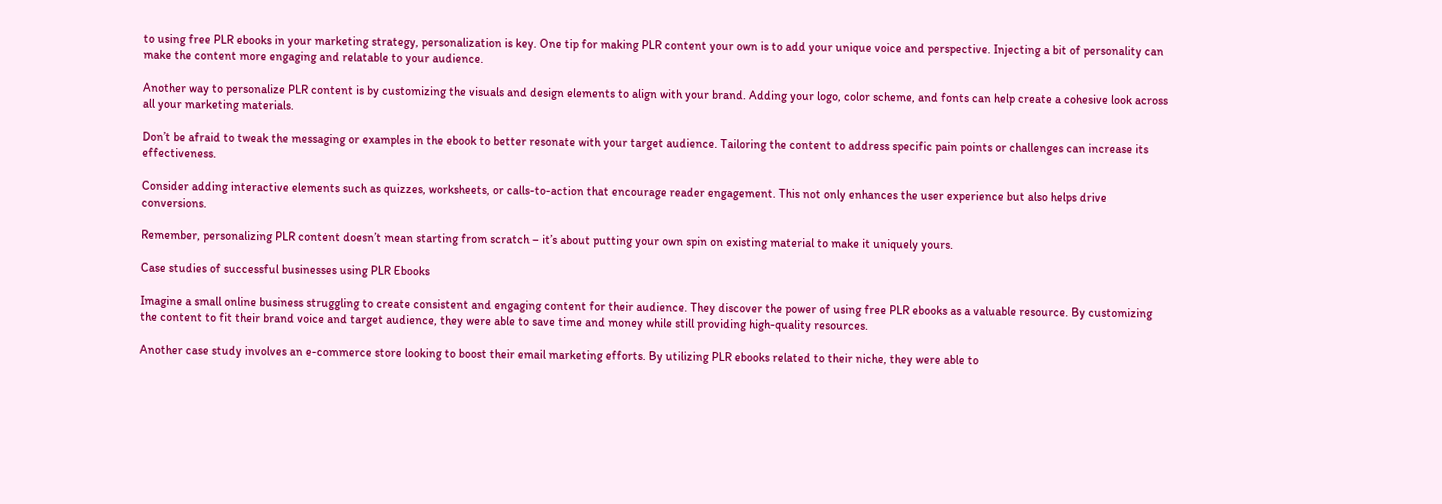to using free PLR ebooks in your marketing strategy, personalization is key. One tip for making PLR content your own is to add your unique voice and perspective. Injecting a bit of personality can make the content more engaging and relatable to your audience.

Another way to personalize PLR content is by customizing the visuals and design elements to align with your brand. Adding your logo, color scheme, and fonts can help create a cohesive look across all your marketing materials.

Don’t be afraid to tweak the messaging or examples in the ebook to better resonate with your target audience. Tailoring the content to address specific pain points or challenges can increase its effectiveness.

Consider adding interactive elements such as quizzes, worksheets, or calls-to-action that encourage reader engagement. This not only enhances the user experience but also helps drive conversions.

Remember, personalizing PLR content doesn’t mean starting from scratch – it’s about putting your own spin on existing material to make it uniquely yours.

Case studies of successful businesses using PLR Ebooks

Imagine a small online business struggling to create consistent and engaging content for their audience. They discover the power of using free PLR ebooks as a valuable resource. By customizing the content to fit their brand voice and target audience, they were able to save time and money while still providing high-quality resources.

Another case study involves an e-commerce store looking to boost their email marketing efforts. By utilizing PLR ebooks related to their niche, they were able to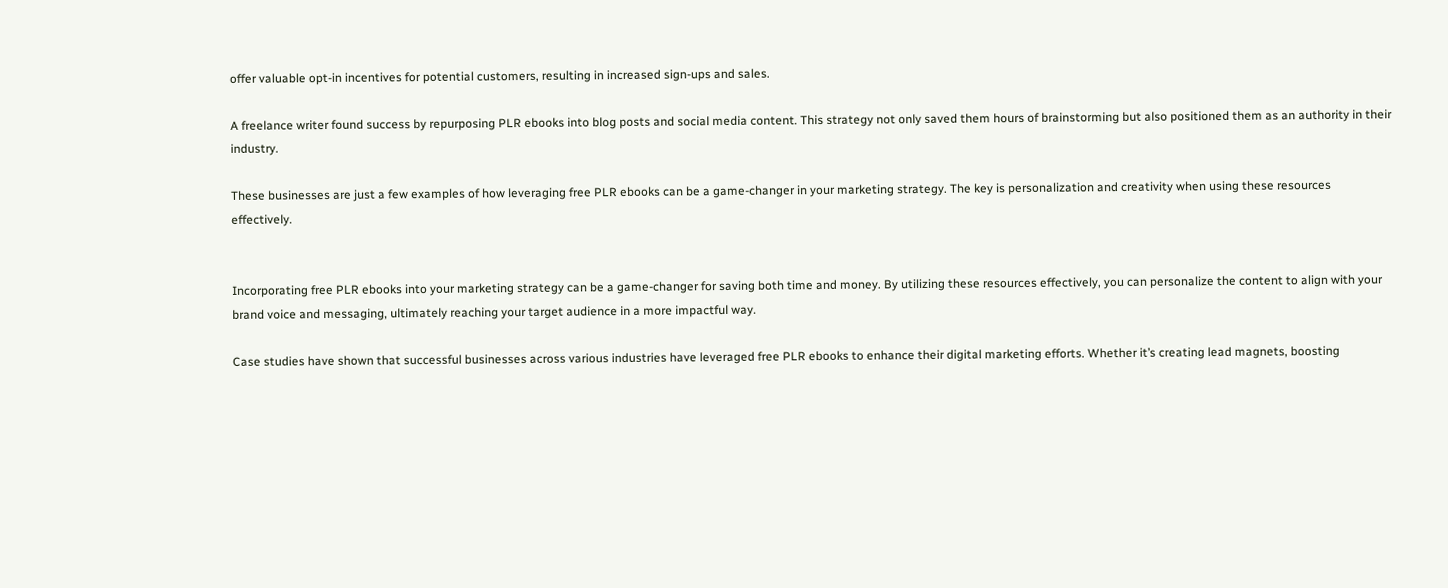offer valuable opt-in incentives for potential customers, resulting in increased sign-ups and sales.

A freelance writer found success by repurposing PLR ebooks into blog posts and social media content. This strategy not only saved them hours of brainstorming but also positioned them as an authority in their industry.

These businesses are just a few examples of how leveraging free PLR ebooks can be a game-changer in your marketing strategy. The key is personalization and creativity when using these resources effectively.


Incorporating free PLR ebooks into your marketing strategy can be a game-changer for saving both time and money. By utilizing these resources effectively, you can personalize the content to align with your brand voice and messaging, ultimately reaching your target audience in a more impactful way.

Case studies have shown that successful businesses across various industries have leveraged free PLR ebooks to enhance their digital marketing efforts. Whether it’s creating lead magnets, boosting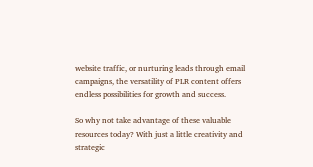website traffic, or nurturing leads through email campaigns, the versatility of PLR content offers endless possibilities for growth and success.

So why not take advantage of these valuable resources today? With just a little creativity and strategic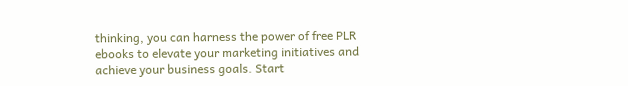thinking, you can harness the power of free PLR ebooks to elevate your marketing initiatives and achieve your business goals. Start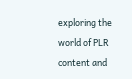exploring the world of PLR content and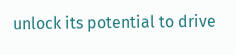unlock its potential to drive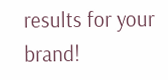results for your brand!